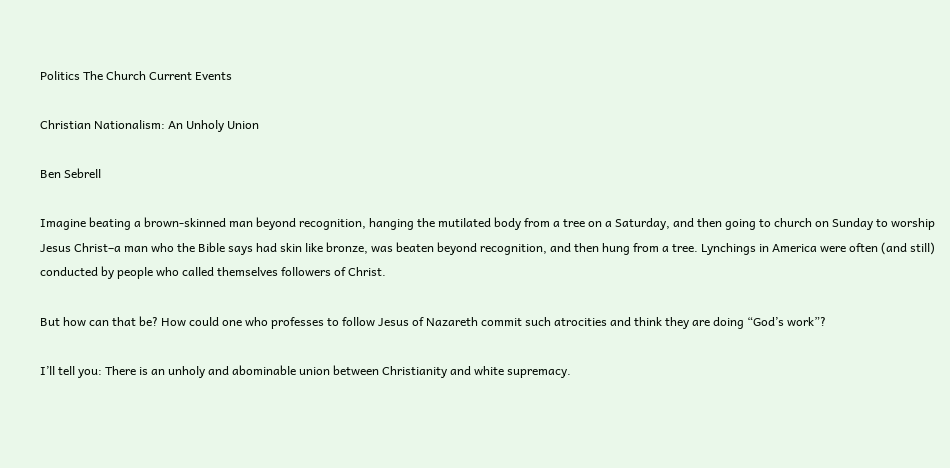Politics The Church Current Events

Christian Nationalism: An Unholy Union

Ben Sebrell

Imagine beating a brown-skinned man beyond recognition, hanging the mutilated body from a tree on a Saturday, and then going to church on Sunday to worship Jesus Christ–a man who the Bible says had skin like bronze, was beaten beyond recognition, and then hung from a tree. Lynchings in America were often (and still) conducted by people who called themselves followers of Christ.

But how can that be? How could one who professes to follow Jesus of Nazareth commit such atrocities and think they are doing “God’s work”?

I’ll tell you: There is an unholy and abominable union between Christianity and white supremacy.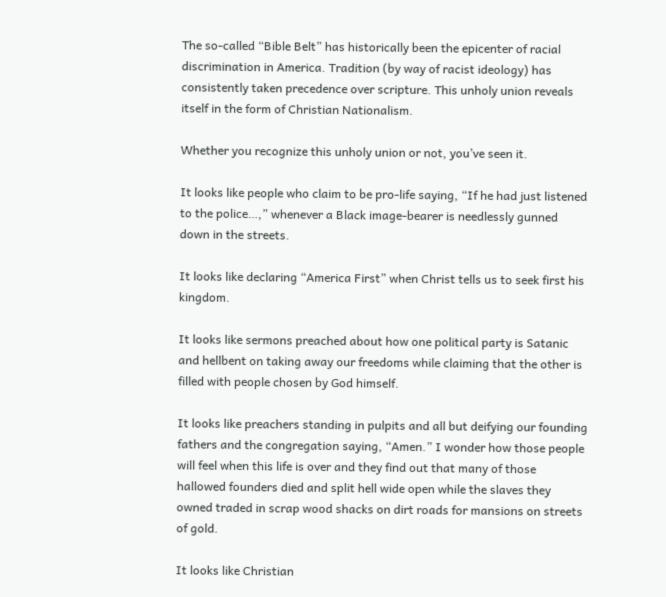The so-called “Bible Belt” has historically been the epicenter of racial discrimination in America. Tradition (by way of racist ideology) has consistently taken precedence over scripture. This unholy union reveals itself in the form of Christian Nationalism.

Whether you recognize this unholy union or not, you’ve seen it.

It looks like people who claim to be pro-life saying, “If he had just listened to the police…,” whenever a Black image-bearer is needlessly gunned down in the streets.

It looks like declaring “America First” when Christ tells us to seek first his kingdom.

It looks like sermons preached about how one political party is Satanic and hellbent on taking away our freedoms while claiming that the other is filled with people chosen by God himself.

It looks like preachers standing in pulpits and all but deifying our founding fathers and the congregation saying, “Amen.” I wonder how those people will feel when this life is over and they find out that many of those hallowed founders died and split hell wide open while the slaves they owned traded in scrap wood shacks on dirt roads for mansions on streets of gold.

It looks like Christian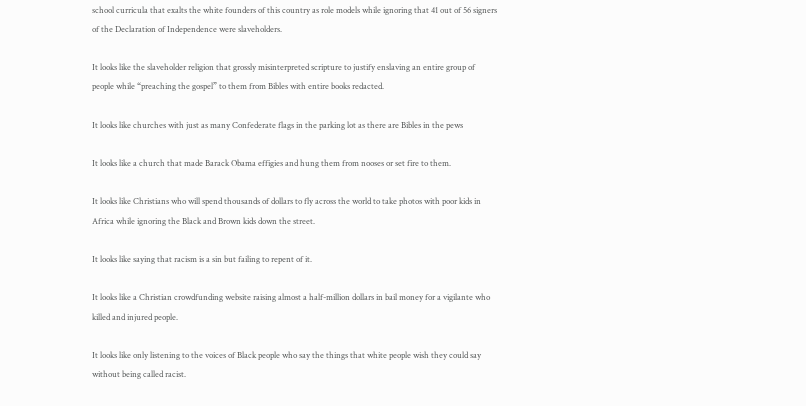school curricula that exalts the white founders of this country as role models while ignoring that 41 out of 56 signers of the Declaration of Independence were slaveholders.

It looks like the slaveholder religion that grossly misinterpreted scripture to justify enslaving an entire group of people while “preaching the gospel” to them from Bibles with entire books redacted.

It looks like churches with just as many Confederate flags in the parking lot as there are Bibles in the pews

It looks like a church that made Barack Obama effigies and hung them from nooses or set fire to them.

It looks like Christians who will spend thousands of dollars to fly across the world to take photos with poor kids in Africa while ignoring the Black and Brown kids down the street.

It looks like saying that racism is a sin but failing to repent of it.

It looks like a Christian crowdfunding website raising almost a half-million dollars in bail money for a vigilante who killed and injured people.

It looks like only listening to the voices of Black people who say the things that white people wish they could say without being called racist.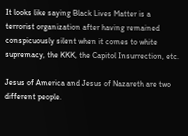It looks like saying Black Lives Matter is a terrorist organization after having remained conspicuously silent when it comes to white supremacy, the KKK, the Capitol Insurrection, etc.

Jesus of America and Jesus of Nazareth are two different people.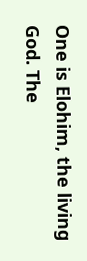One is Elohim, the living God. The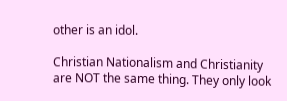other is an idol.

Christian Nationalism and Christianity are NOT the same thing. They only look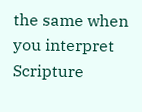the same when you interpret Scripture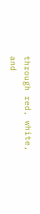through red, white, and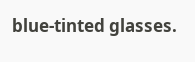blue-tinted glasses.